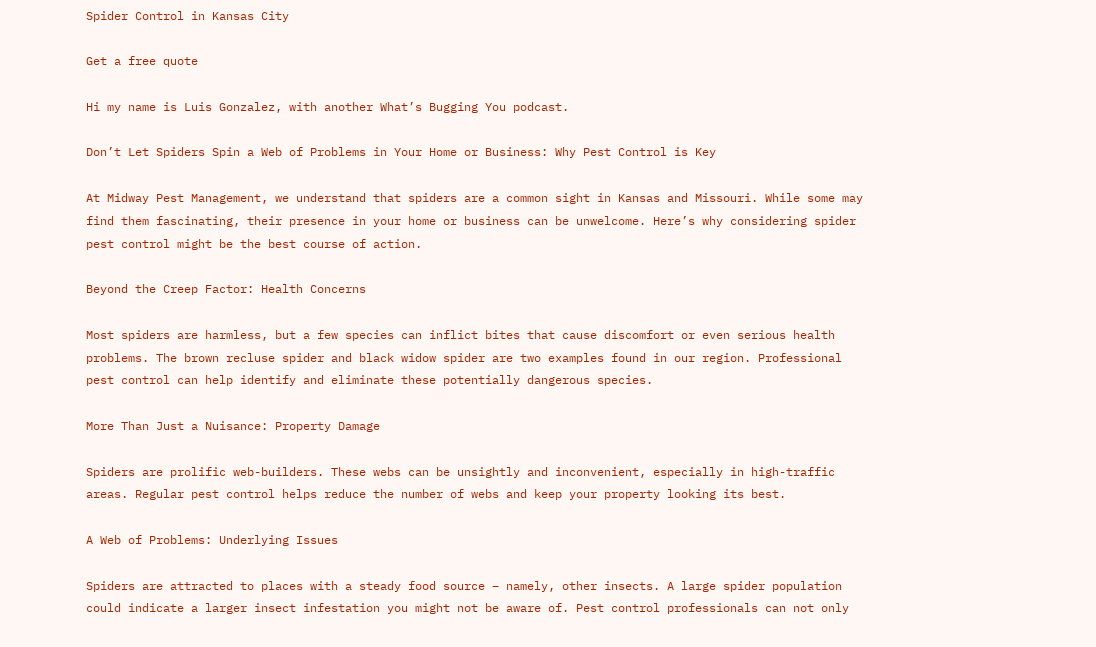Spider Control in Kansas City

Get a free quote

Hi my name is Luis Gonzalez, with another What’s Bugging You podcast.

Don’t Let Spiders Spin a Web of Problems in Your Home or Business: Why Pest Control is Key

At Midway Pest Management, we understand that spiders are a common sight in Kansas and Missouri. While some may find them fascinating, their presence in your home or business can be unwelcome. Here’s why considering spider pest control might be the best course of action.

Beyond the Creep Factor: Health Concerns

Most spiders are harmless, but a few species can inflict bites that cause discomfort or even serious health problems. The brown recluse spider and black widow spider are two examples found in our region. Professional pest control can help identify and eliminate these potentially dangerous species.

More Than Just a Nuisance: Property Damage

Spiders are prolific web-builders. These webs can be unsightly and inconvenient, especially in high-traffic areas. Regular pest control helps reduce the number of webs and keep your property looking its best.

A Web of Problems: Underlying Issues

Spiders are attracted to places with a steady food source – namely, other insects. A large spider population could indicate a larger insect infestation you might not be aware of. Pest control professionals can not only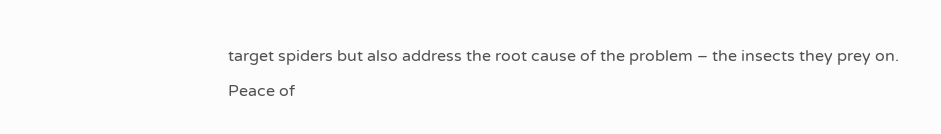target spiders but also address the root cause of the problem – the insects they prey on.

Peace of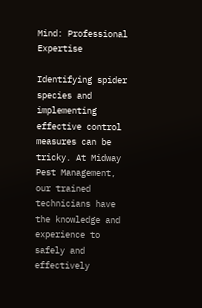Mind: Professional Expertise

Identifying spider species and implementing effective control measures can be tricky. At Midway Pest Management, our trained technicians have the knowledge and experience to safely and effectively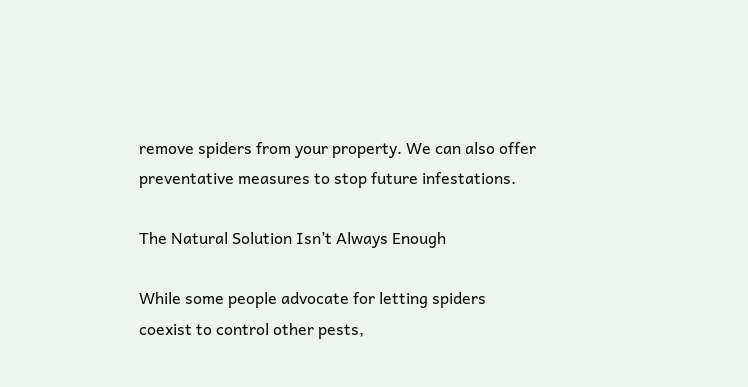remove spiders from your property. We can also offer preventative measures to stop future infestations.

The Natural Solution Isn’t Always Enough

While some people advocate for letting spiders coexist to control other pests,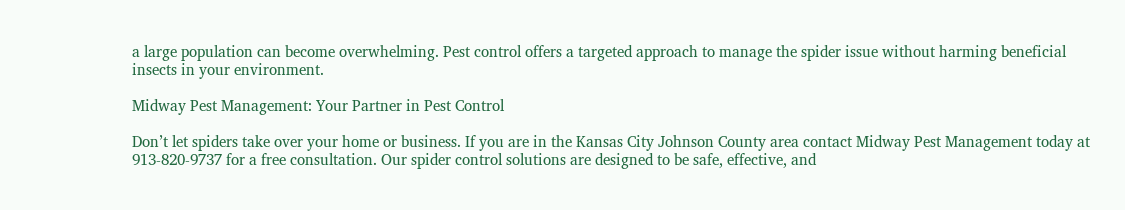a large population can become overwhelming. Pest control offers a targeted approach to manage the spider issue without harming beneficial insects in your environment.

Midway Pest Management: Your Partner in Pest Control

Don’t let spiders take over your home or business. If you are in the Kansas City Johnson County area contact Midway Pest Management today at 913-820-9737 for a free consultation. Our spider control solutions are designed to be safe, effective, and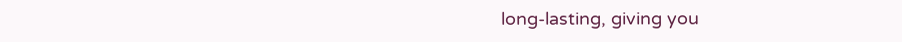long-lasting, giving you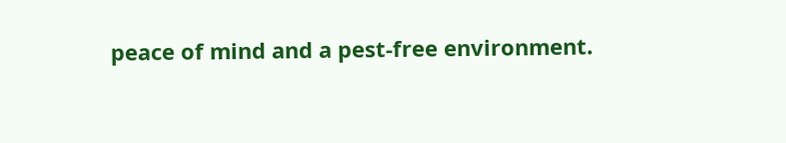peace of mind and a pest-free environment.